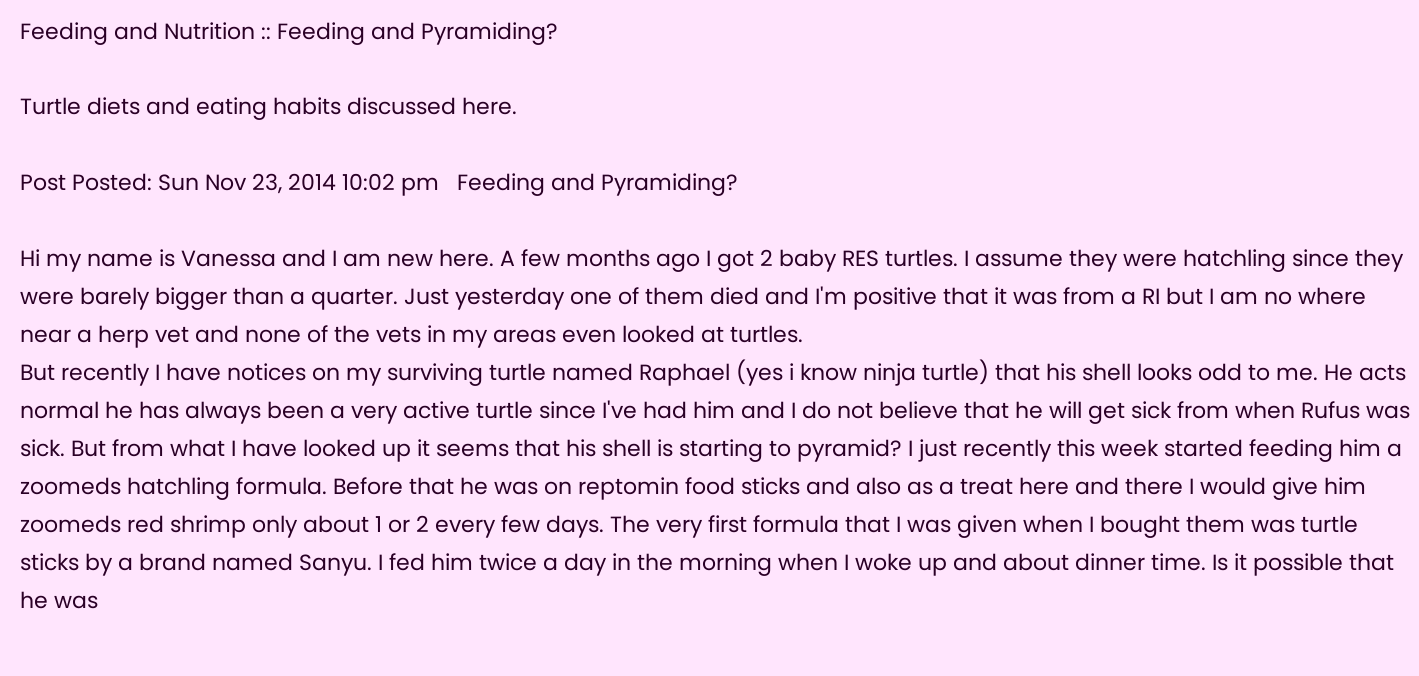Feeding and Nutrition :: Feeding and Pyramiding?

Turtle diets and eating habits discussed here.

Post Posted: Sun Nov 23, 2014 10:02 pm   Feeding and Pyramiding?

Hi my name is Vanessa and I am new here. A few months ago I got 2 baby RES turtles. I assume they were hatchling since they were barely bigger than a quarter. Just yesterday one of them died and I'm positive that it was from a RI but I am no where near a herp vet and none of the vets in my areas even looked at turtles.
But recently I have notices on my surviving turtle named Raphael (yes i know ninja turtle) that his shell looks odd to me. He acts normal he has always been a very active turtle since I've had him and I do not believe that he will get sick from when Rufus was sick. But from what I have looked up it seems that his shell is starting to pyramid? I just recently this week started feeding him a zoomeds hatchling formula. Before that he was on reptomin food sticks and also as a treat here and there I would give him zoomeds red shrimp only about 1 or 2 every few days. The very first formula that I was given when I bought them was turtle sticks by a brand named Sanyu. I fed him twice a day in the morning when I woke up and about dinner time. Is it possible that he was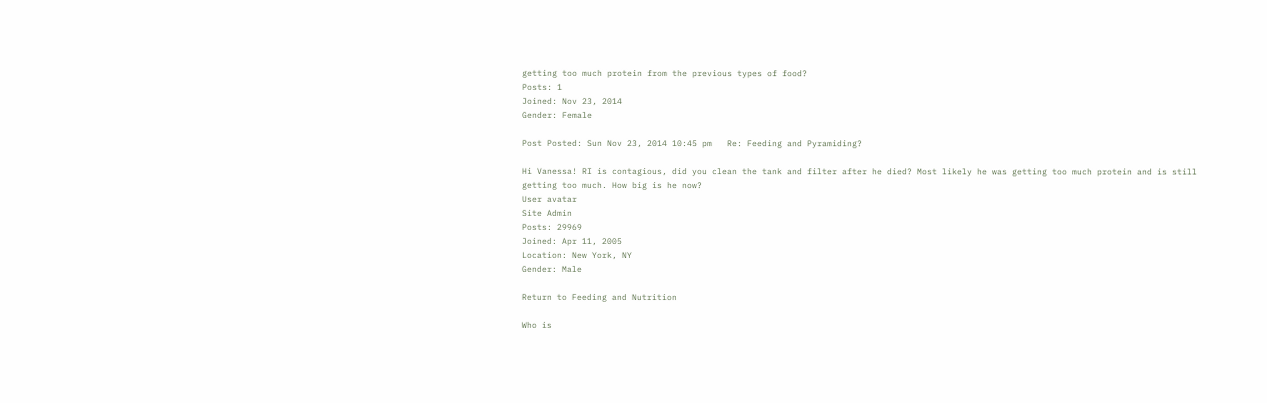getting too much protein from the previous types of food?
Posts: 1
Joined: Nov 23, 2014
Gender: Female

Post Posted: Sun Nov 23, 2014 10:45 pm   Re: Feeding and Pyramiding?

Hi Vanessa! RI is contagious, did you clean the tank and filter after he died? Most likely he was getting too much protein and is still getting too much. How big is he now?
User avatar
Site Admin
Posts: 29969
Joined: Apr 11, 2005
Location: New York, NY
Gender: Male

Return to Feeding and Nutrition

Who is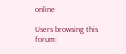online

Users browsing this forum: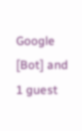Google [Bot] and 1 guest